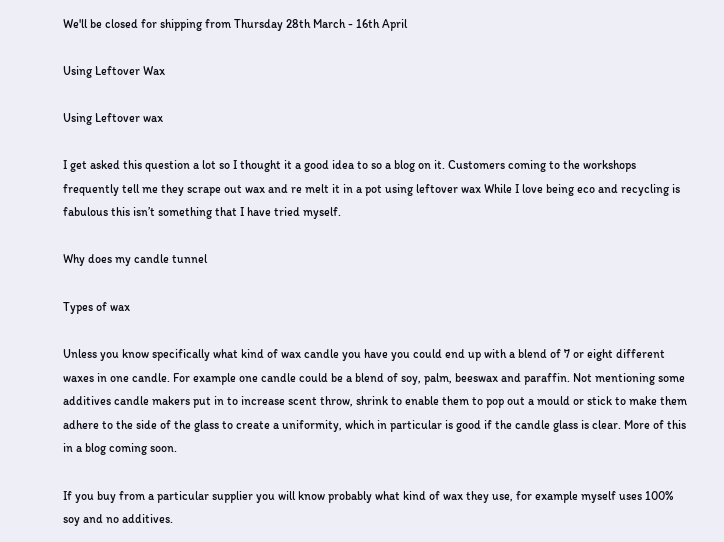We'll be closed for shipping from Thursday 28th March - 16th April

Using Leftover Wax

Using Leftover wax

I get asked this question a lot so I thought it a good idea to so a blog on it. Customers coming to the workshops frequently tell me they scrape out wax and re melt it in a pot using leftover wax While I love being eco and recycling is fabulous this isn’t something that I have tried myself.

Why does my candle tunnel

Types of wax

Unless you know specifically what kind of wax candle you have you could end up with a blend of 7 or eight different waxes in one candle. For example one candle could be a blend of soy, palm, beeswax and paraffin. Not mentioning some additives candle makers put in to increase scent throw, shrink to enable them to pop out a mould or stick to make them adhere to the side of the glass to create a uniformity, which in particular is good if the candle glass is clear. More of this in a blog coming soon.

If you buy from a particular supplier you will know probably what kind of wax they use, for example myself uses 100% soy and no additives.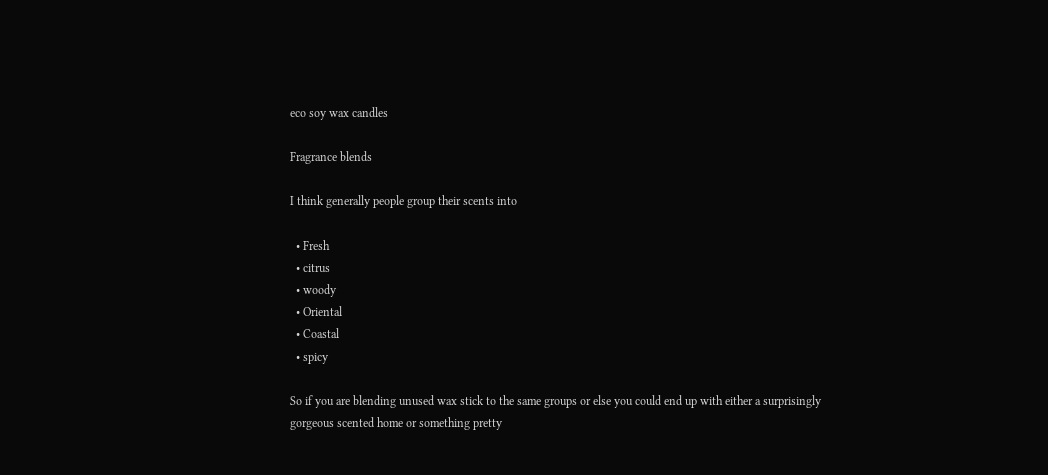eco soy wax candles

Fragrance blends

I think generally people group their scents into

  • Fresh
  • citrus
  • woody
  • Oriental
  • Coastal
  • spicy

So if you are blending unused wax stick to the same groups or else you could end up with either a surprisingly gorgeous scented home or something pretty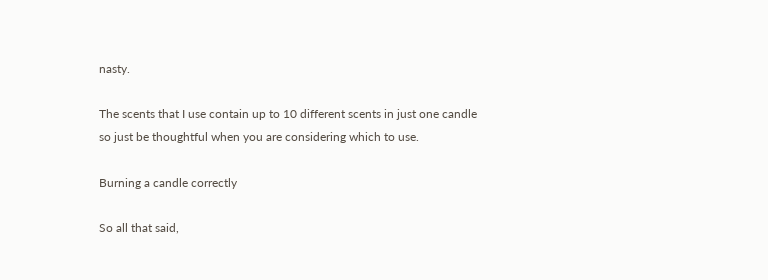nasty.

The scents that I use contain up to 10 different scents in just one candle so just be thoughtful when you are considering which to use.

Burning a candle correctly

So all that said,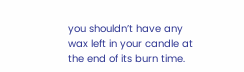you shouldn’t have any wax left in your candle at the end of its burn time.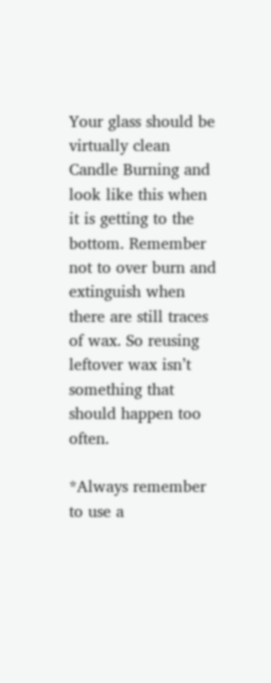Your glass should be virtually clean Candle Burning and look like this when it is getting to the bottom. Remember not to over burn and extinguish when there are still traces of wax. So reusing leftover wax isn’t something that should happen too often.

*Always remember to use a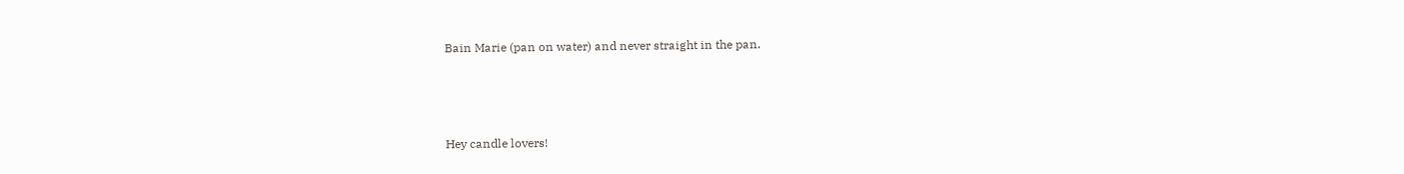Bain Marie (pan on water) and never straight in the pan.



Hey candle lovers!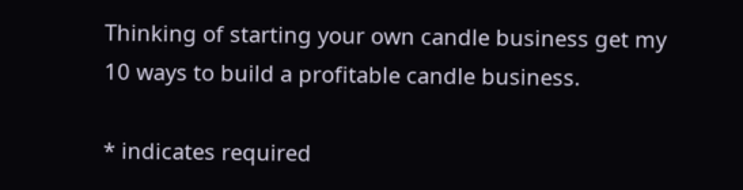Thinking of starting your own candle business get my 10 ways to build a profitable candle business.

* indicates required